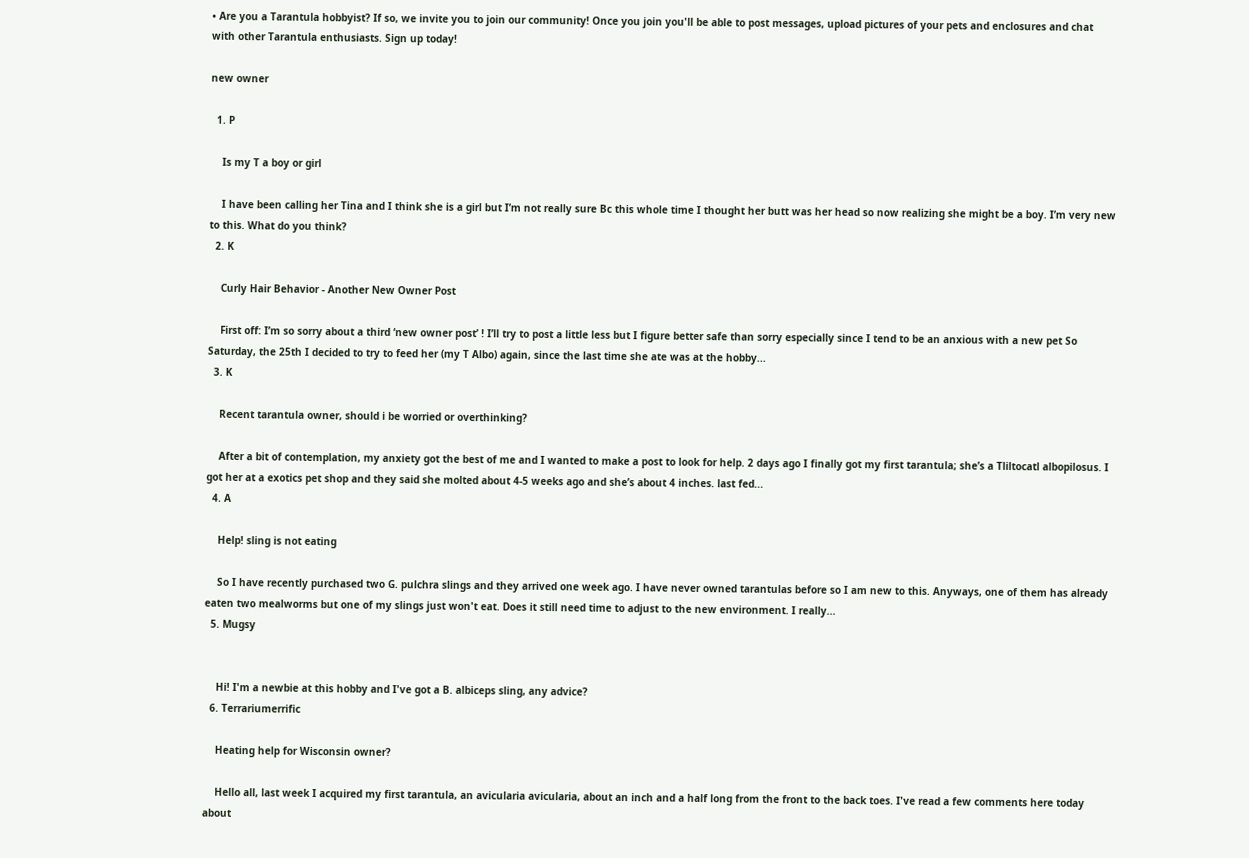• Are you a Tarantula hobbyist? If so, we invite you to join our community! Once you join you'll be able to post messages, upload pictures of your pets and enclosures and chat with other Tarantula enthusiasts. Sign up today!

new owner

  1. P

    Is my T a boy or girl

    I have been calling her Tina and I think she is a girl but I’m not really sure Bc this whole time I thought her butt was her head so now realizing she might be a boy. I’m very new to this. What do you think?
  2. K

    Curly Hair Behavior - Another New Owner Post

    First off: I’m so sorry about a third ‘new owner post’ ! I’ll try to post a little less but I figure better safe than sorry especially since I tend to be an anxious with a new pet So Saturday, the 25th I decided to try to feed her (my T Albo) again, since the last time she ate was at the hobby...
  3. K

    Recent tarantula owner, should i be worried or overthinking?

    After a bit of contemplation, my anxiety got the best of me and I wanted to make a post to look for help. 2 days ago I finally got my first tarantula; she’s a Tliltocatl albopilosus. I got her at a exotics pet shop and they said she molted about 4-5 weeks ago and she’s about 4 inches. last fed...
  4. A

    Help! sling is not eating

    So I have recently purchased two G. pulchra slings and they arrived one week ago. I have never owned tarantulas before so I am new to this. Anyways, one of them has already eaten two mealworms but one of my slings just won't eat. Does it still need time to adjust to the new environment. I really...
  5. Mugsy


    Hi! I'm a newbie at this hobby and I've got a B. albiceps sling, any advice?
  6. Terrariumerrific

    Heating help for Wisconsin owner?

    Hello all, last week I acquired my first tarantula, an avicularia avicularia, about an inch and a half long from the front to the back toes. I've read a few comments here today about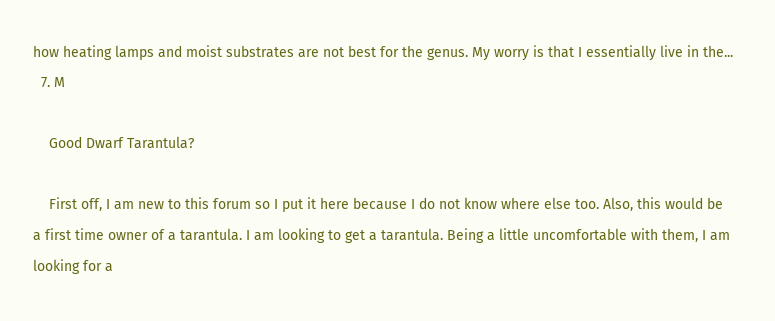how heating lamps and moist substrates are not best for the genus. My worry is that I essentially live in the...
  7. M

    Good Dwarf Tarantula?

    First off, I am new to this forum so I put it here because I do not know where else too. Also, this would be a first time owner of a tarantula. I am looking to get a tarantula. Being a little uncomfortable with them, I am looking for a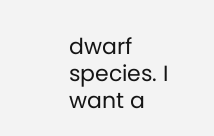dwarf species. I want a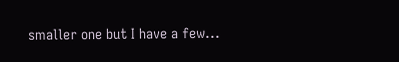smaller one but I have a few...